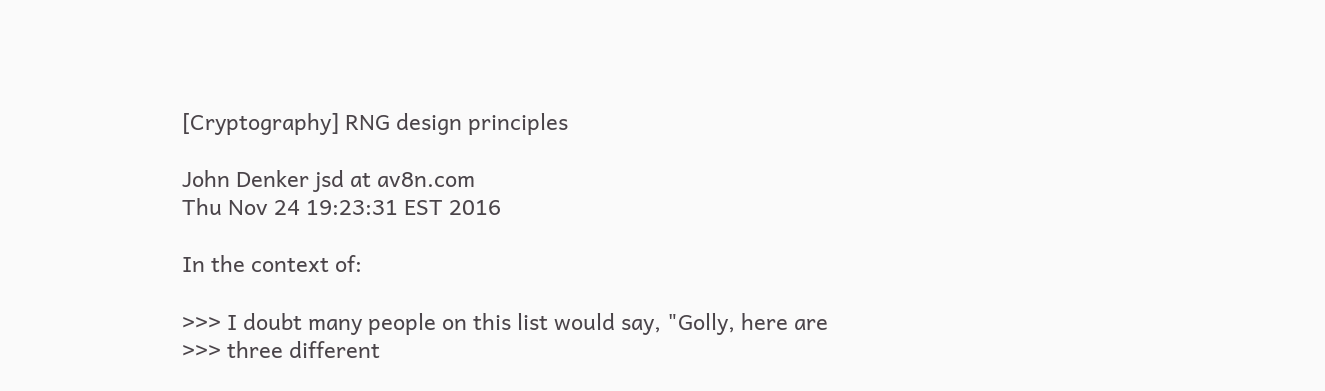[Cryptography] RNG design principles

John Denker jsd at av8n.com
Thu Nov 24 19:23:31 EST 2016

In the context of:

>>> I doubt many people on this list would say, "Golly, here are
>>> three different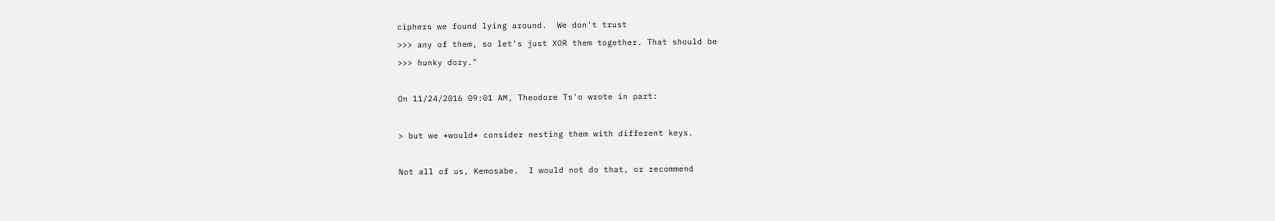ciphers we found lying around.  We don't trust
>>> any of them, so let's just XOR them together. That should be
>>> hunky dory."

On 11/24/2016 09:01 AM, Theodore Ts'o wrote in part:

> but we *would* consider nesting them with different keys.

Not all of us, Kemosabe.  I would not do that, or recommend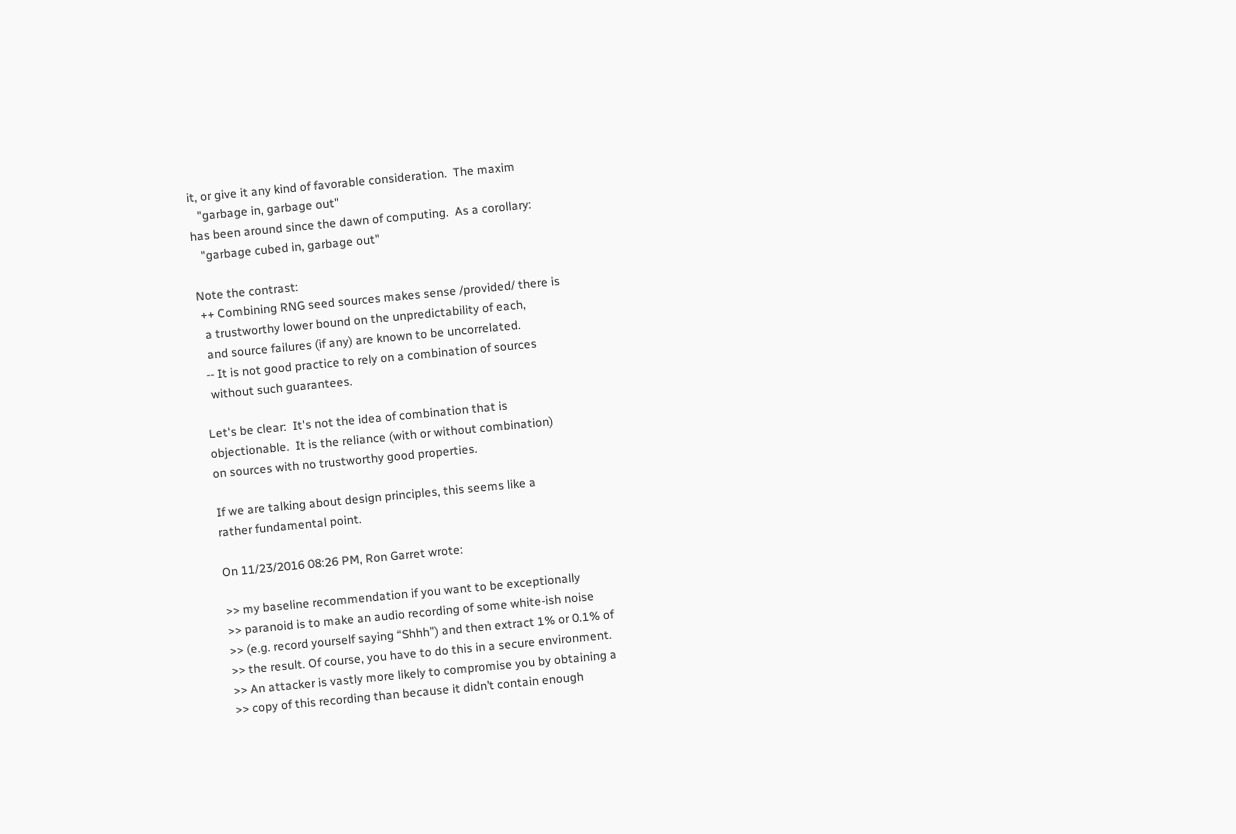it, or give it any kind of favorable consideration.  The maxim
   "garbage in, garbage out"
has been around since the dawn of computing.  As a corollary:
   "garbage cubed in, garbage out"

Note the contrast:
 ++ Combining RNG seed sources makes sense /provided/ there is
  a trustworthy lower bound on the unpredictability of each,
  and source failures (if any) are known to be uncorrelated.
 -- It is not good practice to rely on a combination of sources
  without such guarantees.

Let's be clear:  It's not the idea of combination that is
objectionable.  It is the reliance (with or without combination)
on sources with no trustworthy good properties.

If we are talking about design principles, this seems like a
rather fundamental point.

On 11/23/2016 08:26 PM, Ron Garret wrote:

>> my baseline recommendation if you want to be exceptionally
>> paranoid is to make an audio recording of some white-ish noise
>> (e.g. record yourself saying “Shhh”) and then extract 1% or 0.1% of
>> the result. Of course, you have to do this in a secure environment.
>> An attacker is vastly more likely to compromise you by obtaining a
>> copy of this recording than because it didn’t contain enough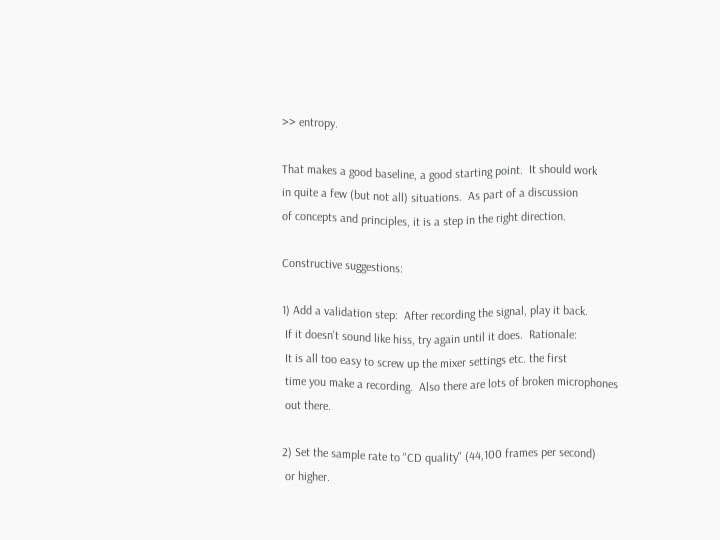>> entropy.

That makes a good baseline, a good starting point.  It should work
in quite a few (but not all) situations.  As part of a discussion
of concepts and principles, it is a step in the right direction.

Constructive suggestions:

1) Add a validation step:  After recording the signal, play it back.
 If it doesn't sound like hiss, try again until it does.  Rationale:
 It is all too easy to screw up the mixer settings etc. the first
 time you make a recording.  Also there are lots of broken microphones
 out there.

2) Set the sample rate to "CD quality" (44,100 frames per second)
 or higher.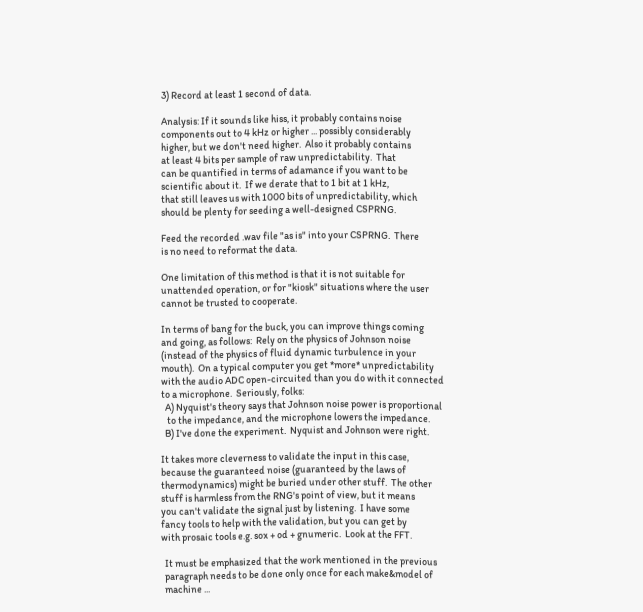3) Record at least 1 second of data.

Analysis: If it sounds like hiss, it probably contains noise
components out to 4 kHz or higher ... possibly considerably
higher, but we don't need higher.  Also it probably contains
at least 4 bits per sample of raw unpredictability.  That
can be quantified in terms of adamance if you want to be
scientific about it.  If we derate that to 1 bit at 1 kHz,
that still leaves us with 1000 bits of unpredictability, which
should be plenty for seeding a well-designed CSPRNG.

Feed the recorded .wav file "as is" into your CSPRNG.  There
is no need to reformat the data.

One limitation of this method is that it is not suitable for
unattended operation, or for "kiosk" situations where the user
cannot be trusted to cooperate.

In terms of bang for the buck, you can improve things coming
and going, as follows:  Rely on the physics of Johnson noise
(instead of the physics of fluid dynamic turbulence in your
mouth).  On a typical computer you get *more* unpredictability
with the audio ADC open-circuited than you do with it connected
to a microphone.  Seriously, folks:
  A) Nyquist's theory says that Johnson noise power is proportional
   to the impedance, and the microphone lowers the impedance.
  B) I've done the experiment.  Nyquist and Johnson were right.

It takes more cleverness to validate the input in this case,
because the guaranteed noise (guaranteed by the laws of
thermodynamics) might be buried under other stuff.  The other
stuff is harmless from the RNG's point of view, but it means
you can't validate the signal just by listening.  I have some
fancy tools to help with the validation, but you can get by
with prosaic tools e.g. sox + od + gnumeric.  Look at the FFT.

  It must be emphasized that the work mentioned in the previous
  paragraph needs to be done only once for each make&model of
  machine ...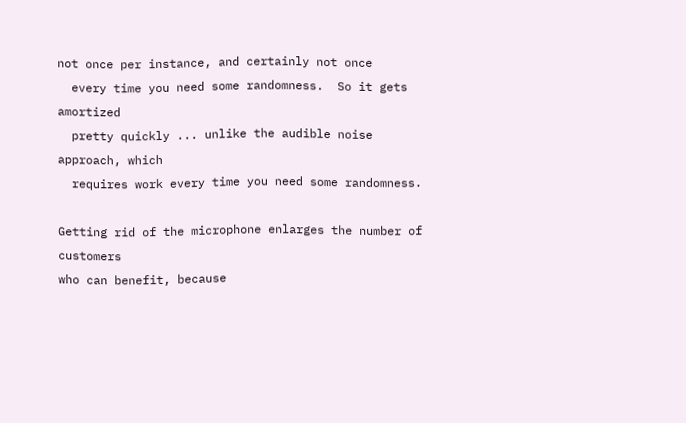not once per instance, and certainly not once
  every time you need some randomness.  So it gets amortized
  pretty quickly ... unlike the audible noise approach, which
  requires work every time you need some randomness.

Getting rid of the microphone enlarges the number of customers
who can benefit, because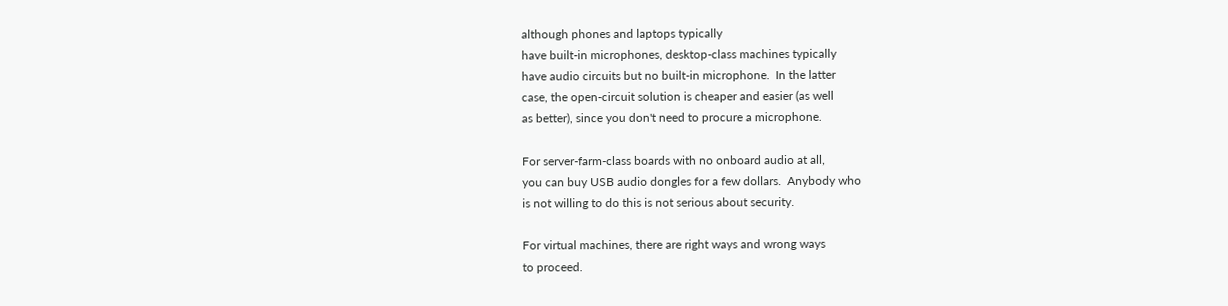although phones and laptops typically
have built-in microphones, desktop-class machines typically
have audio circuits but no built-in microphone.  In the latter
case, the open-circuit solution is cheaper and easier (as well
as better), since you don't need to procure a microphone.

For server-farm-class boards with no onboard audio at all,
you can buy USB audio dongles for a few dollars.  Anybody who
is not willing to do this is not serious about security.

For virtual machines, there are right ways and wrong ways
to proceed.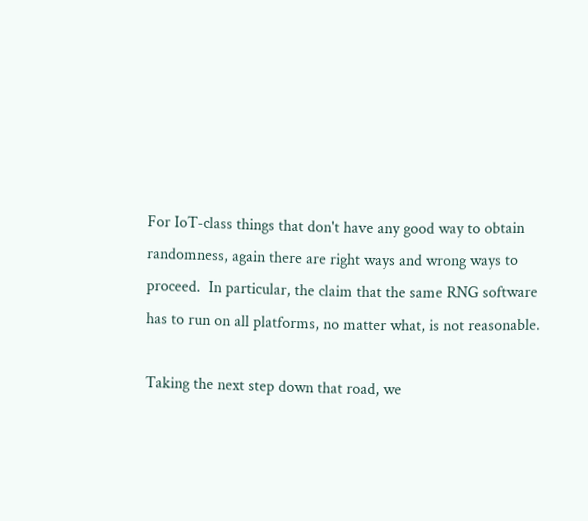For IoT-class things that don't have any good way to obtain
randomness, again there are right ways and wrong ways to
proceed.  In particular, the claim that the same RNG software
has to run on all platforms, no matter what, is not reasonable.

Taking the next step down that road, we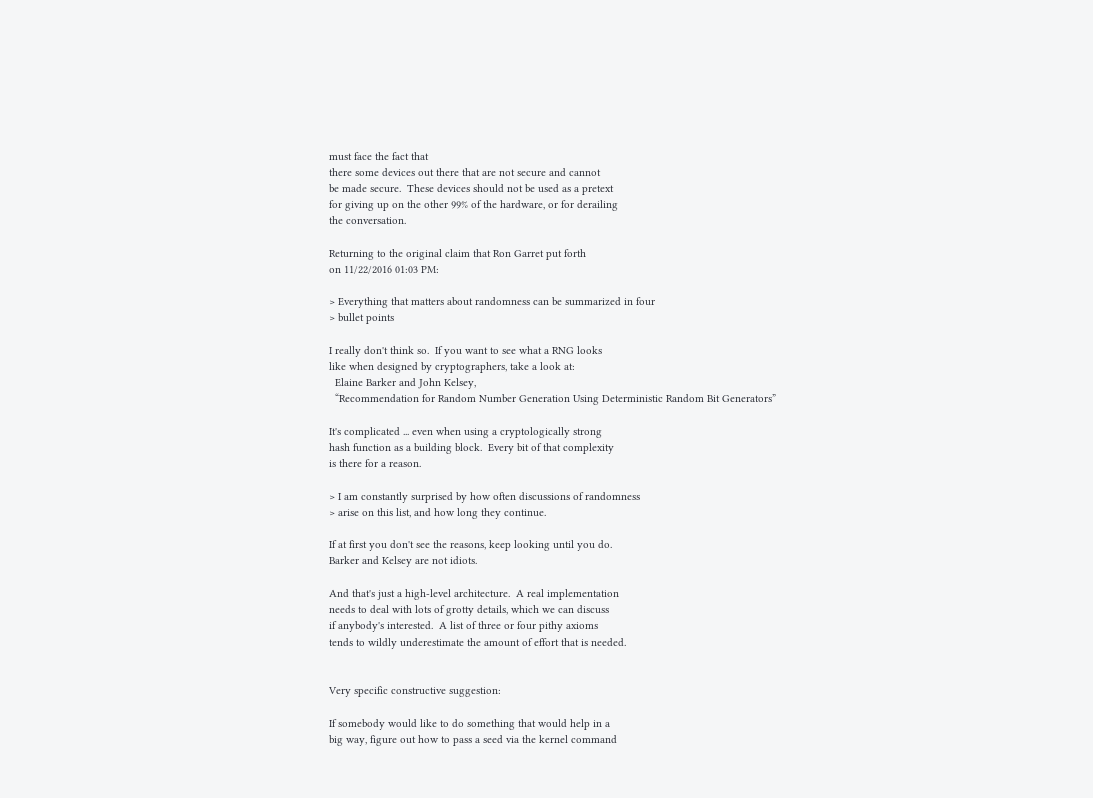must face the fact that
there some devices out there that are not secure and cannot
be made secure.  These devices should not be used as a pretext
for giving up on the other 99% of the hardware, or for derailing
the conversation.

Returning to the original claim that Ron Garret put forth
on 11/22/2016 01:03 PM:

> Everything that matters about randomness can be summarized in four
> bullet points

I really don't think so.  If you want to see what a RNG looks
like when designed by cryptographers, take a look at:
  Elaine Barker and John Kelsey,
  “Recommendation for Random Number Generation Using Deterministic Random Bit Generators”

It's complicated ... even when using a cryptologically strong
hash function as a building block.  Every bit of that complexity
is there for a reason.

> I am constantly surprised by how often discussions of randomness
> arise on this list, and how long they continue.

If at first you don't see the reasons, keep looking until you do.
Barker and Kelsey are not idiots.

And that's just a high-level architecture.  A real implementation
needs to deal with lots of grotty details, which we can discuss
if anybody's interested.  A list of three or four pithy axioms
tends to wildly underestimate the amount of effort that is needed.


Very specific constructive suggestion:

If somebody would like to do something that would help in a
big way, figure out how to pass a seed via the kernel command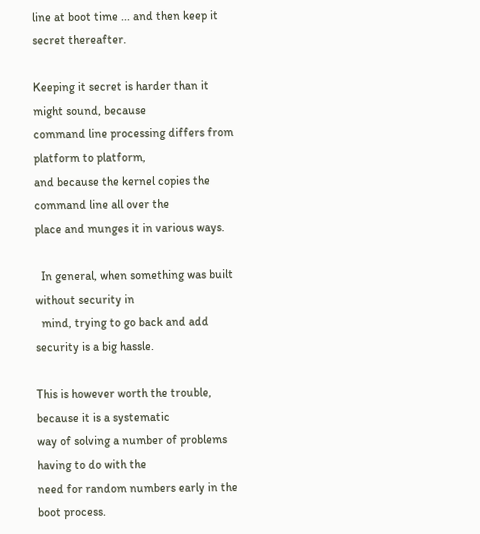line at boot time ... and then keep it secret thereafter.

Keeping it secret is harder than it might sound, because
command line processing differs from platform to platform,
and because the kernel copies the command line all over the
place and munges it in various ways.

  In general, when something was built without security in
  mind, trying to go back and add security is a big hassle.

This is however worth the trouble, because it is a systematic
way of solving a number of problems having to do with the
need for random numbers early in the boot process.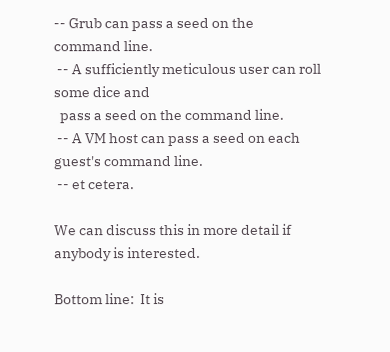-- Grub can pass a seed on the command line.
 -- A sufficiently meticulous user can roll some dice and
  pass a seed on the command line.
 -- A VM host can pass a seed on each guest's command line.
 -- et cetera.

We can discuss this in more detail if anybody is interested.

Bottom line:  It is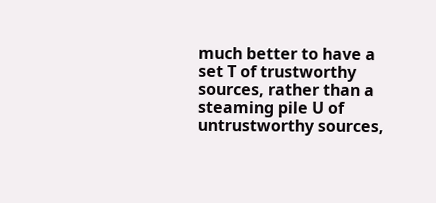much better to have a set T of trustworthy
sources, rather than a steaming pile U of untrustworthy sources,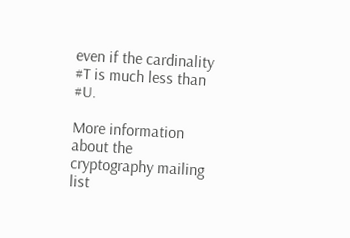even if the cardinality #T is much less than #U.

More information about the cryptography mailing list